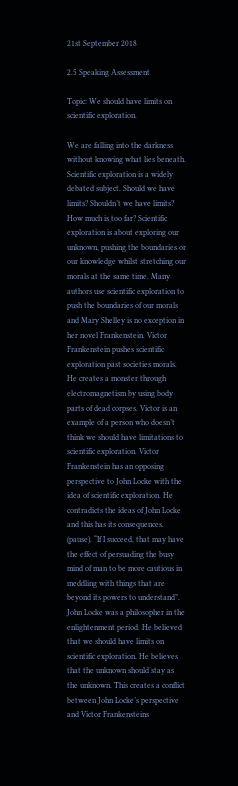21st September 2018

2.5 Speaking Assessment

Topic: We should have limits on scientific exploration.

We are falling into the darkness without knowing what lies beneath. Scientific exploration is a widely debated subject. Should we have limits? Shouldn’t we have limits? How much is too far? Scientific exploration is about exploring our unknown, pushing the boundaries or our knowledge whilst stretching our morals at the same time. Many authors use scientific exploration to push the boundaries of our morals and Mary Shelley is no exception in her novel Frankenstein. Victor Frankenstein pushes scientific exploration past societies morals. He creates a monster through electromagnetism by using body parts of dead corpses. Victor is an example of a person who doesn’t think we should have limitations to scientific exploration. Victor Frankenstein has an opposing perspective to John Locke with the idea of scientific exploration. He contradicts the ideas of John Locke and this has its consequences. (pause). “If I succeed, that may have the effect of persuading the busy mind of man to be more cautious in meddling with things that are beyond its powers to understand”. John Locke was a philosopher in the enlightenment period. He believed that we should have limits on scientific exploration. He believes that the unknown should stay as the unknown. This creates a conflict between John Locke’s perspective and Victor Frankensteins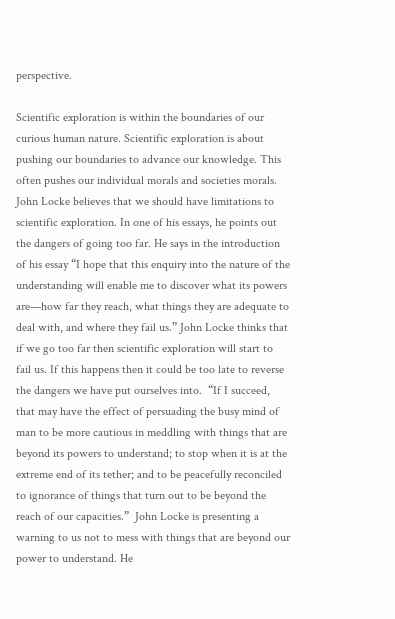perspective.

Scientific exploration is within the boundaries of our curious human nature. Scientific exploration is about pushing our boundaries to advance our knowledge. This often pushes our individual morals and societies morals. John Locke believes that we should have limitations to scientific exploration. In one of his essays, he points out the dangers of going too far. He says in the introduction of his essay “I hope that this enquiry into the nature of the understanding will enable me to discover what its powers are—how far they reach, what things they are adequate to deal with, and where they fail us.” John Locke thinks that if we go too far then scientific exploration will start to fail us. If this happens then it could be too late to reverse the dangers we have put ourselves into.  “If I succeed, that may have the effect of persuading the busy mind of man to be more cautious in meddling with things that are beyond its powers to understand; to stop when it is at the extreme end of its tether; and to be peacefully reconciled to ignorance of things that turn out to be beyond the reach of our capacities.”  John Locke is presenting a warning to us not to mess with things that are beyond our power to understand. He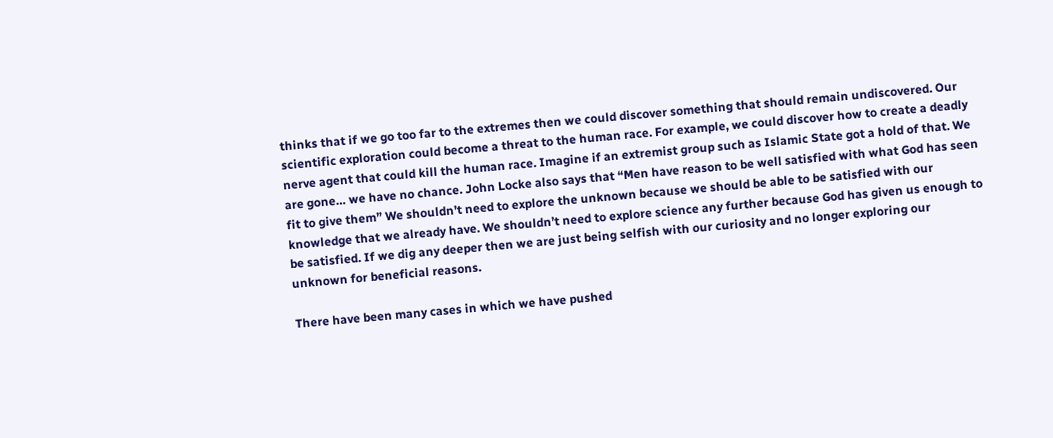thinks that if we go too far to the extremes then we could discover something that should remain undiscovered. Our scientific exploration could become a threat to the human race. For example, we could discover how to create a deadly nerve agent that could kill the human race. Imagine if an extremist group such as Islamic State got a hold of that. We are gone… we have no chance. John Locke also says that “Men have reason to be well satisfied with what God has seen fit to give them” We shouldn’t need to explore the unknown because we should be able to be satisfied with our knowledge that we already have. We shouldn’t need to explore science any further because God has given us enough to be satisfied. If we dig any deeper then we are just being selfish with our curiosity and no longer exploring our unknown for beneficial reasons.

There have been many cases in which we have pushed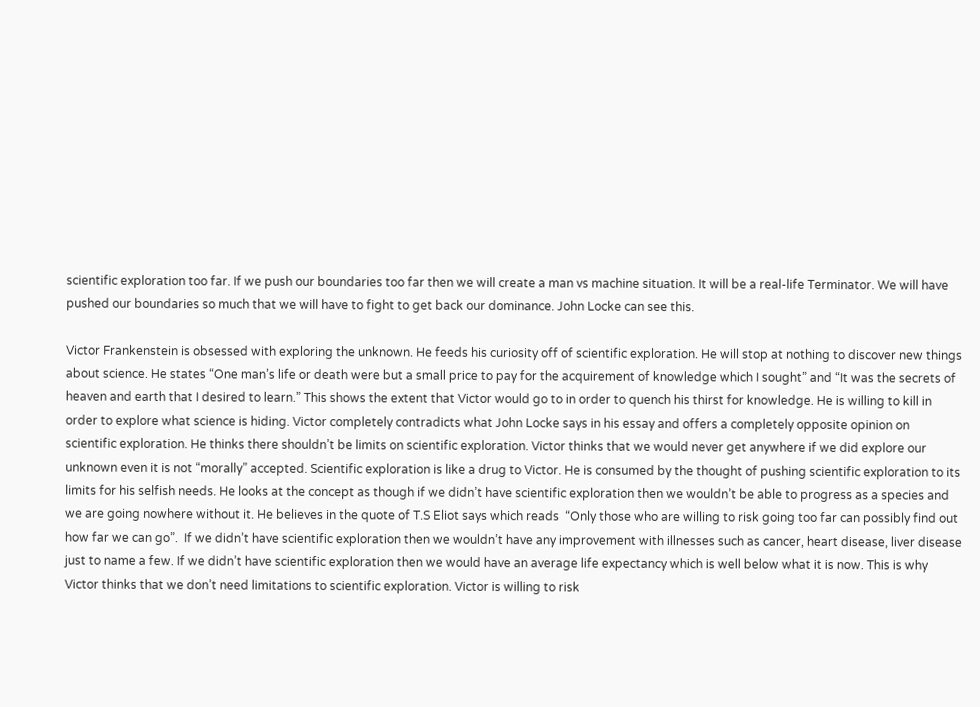scientific exploration too far. If we push our boundaries too far then we will create a man vs machine situation. It will be a real-life Terminator. We will have pushed our boundaries so much that we will have to fight to get back our dominance. John Locke can see this.

Victor Frankenstein is obsessed with exploring the unknown. He feeds his curiosity off of scientific exploration. He will stop at nothing to discover new things about science. He states “One man’s life or death were but a small price to pay for the acquirement of knowledge which I sought” and “It was the secrets of heaven and earth that I desired to learn.” This shows the extent that Victor would go to in order to quench his thirst for knowledge. He is willing to kill in order to explore what science is hiding. Victor completely contradicts what John Locke says in his essay and offers a completely opposite opinion on scientific exploration. He thinks there shouldn’t be limits on scientific exploration. Victor thinks that we would never get anywhere if we did explore our unknown even it is not “morally” accepted. Scientific exploration is like a drug to Victor. He is consumed by the thought of pushing scientific exploration to its limits for his selfish needs. He looks at the concept as though if we didn’t have scientific exploration then we wouldn’t be able to progress as a species and we are going nowhere without it. He believes in the quote of T.S Eliot says which reads  “Only those who are willing to risk going too far can possibly find out how far we can go”.  If we didn’t have scientific exploration then we wouldn’t have any improvement with illnesses such as cancer, heart disease, liver disease just to name a few. If we didn’t have scientific exploration then we would have an average life expectancy which is well below what it is now. This is why Victor thinks that we don’t need limitations to scientific exploration. Victor is willing to risk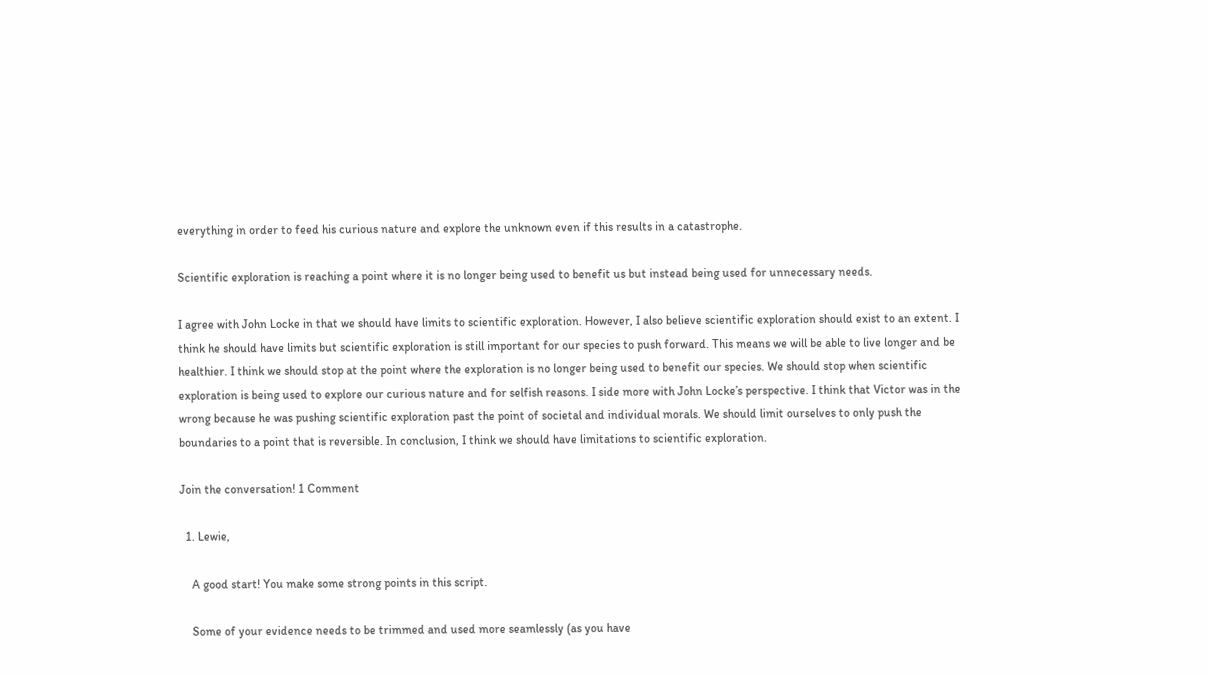everything in order to feed his curious nature and explore the unknown even if this results in a catastrophe.

Scientific exploration is reaching a point where it is no longer being used to benefit us but instead being used for unnecessary needs.

I agree with John Locke in that we should have limits to scientific exploration. However, I also believe scientific exploration should exist to an extent. I think he should have limits but scientific exploration is still important for our species to push forward. This means we will be able to live longer and be healthier. I think we should stop at the point where the exploration is no longer being used to benefit our species. We should stop when scientific exploration is being used to explore our curious nature and for selfish reasons. I side more with John Locke’s perspective. I think that Victor was in the wrong because he was pushing scientific exploration past the point of societal and individual morals. We should limit ourselves to only push the boundaries to a point that is reversible. In conclusion, I think we should have limitations to scientific exploration.

Join the conversation! 1 Comment

  1. Lewie,

    A good start! You make some strong points in this script.

    Some of your evidence needs to be trimmed and used more seamlessly (as you have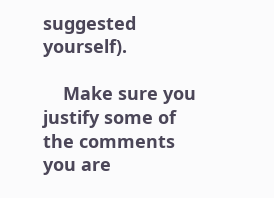suggested yourself).

    Make sure you justify some of the comments you are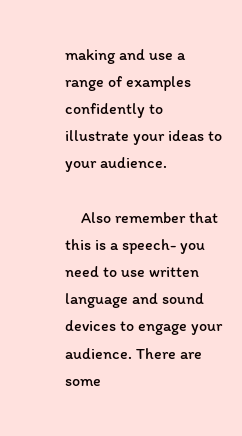making and use a range of examples confidently to illustrate your ideas to your audience.

    Also remember that this is a speech- you need to use written language and sound devices to engage your audience. There are some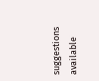suggestions available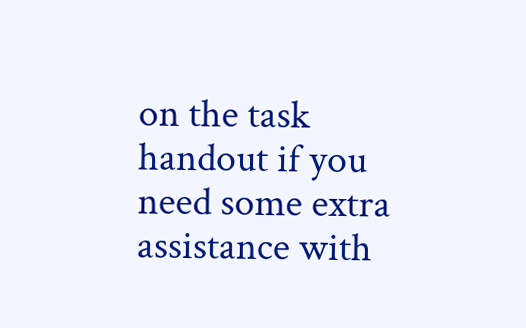on the task handout if you need some extra assistance with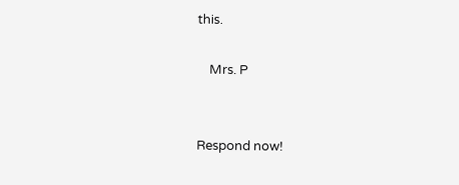this.

    Mrs. P


Respond now!